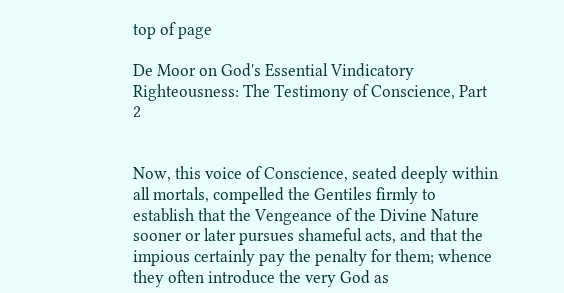top of page

De Moor on God's Essential Vindicatory Righteousness: The Testimony of Conscience, Part 2


Now, this voice of Conscience, seated deeply within all mortals, compelled the Gentiles firmly to establish that the Vengeance of the Divine Nature sooner or later pursues shameful acts, and that the impious certainly pay the penalty for them; whence they often introduce the very God as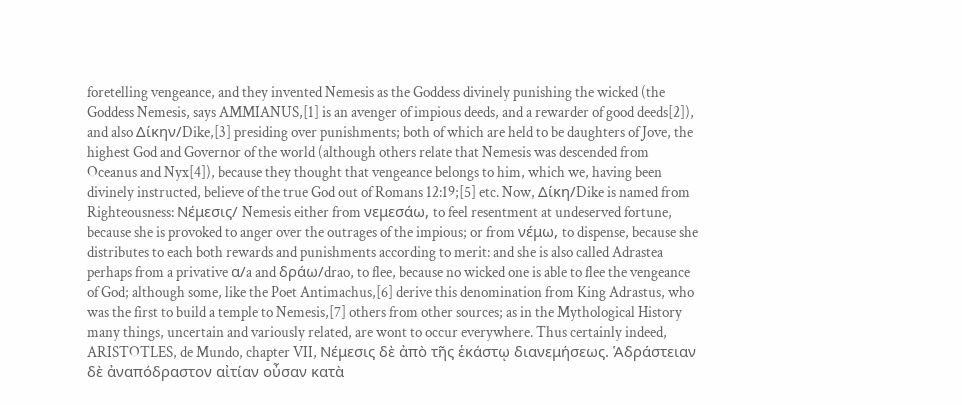foretelling vengeance, and they invented Nemesis as the Goddess divinely punishing the wicked (the Goddess Nemesis, says AMMIANUS,[1] is an avenger of impious deeds, and a rewarder of good deeds[2]), and also Δίκην/Dike,[3] presiding over punishments; both of which are held to be daughters of Jove, the highest God and Governor of the world (although others relate that Nemesis was descended from Oceanus and Nyx[4]), because they thought that vengeance belongs to him, which we, having been divinely instructed, believe of the true God out of Romans 12:19;[5] etc. Now, Δίκη/Dike is named from Righteousness: Νέμεσις/ Nemesis either from νεμεσάω, to feel resentment at undeserved fortune, because she is provoked to anger over the outrages of the impious; or from νέμω, to dispense, because she distributes to each both rewards and punishments according to merit: and she is also called Adrastea perhaps from a privative α/a and δράω/drao, to flee, because no wicked one is able to flee the vengeance of God; although some, like the Poet Antimachus,[6] derive this denomination from King Adrastus, who was the first to build a temple to Nemesis,[7] others from other sources; as in the Mythological History many things, uncertain and variously related, are wont to occur everywhere. Thus certainly indeed, ARISTOTLES, de Mundo, chapter VII, Νέμεσις δὲ ἀπὸ τῆς ἑκάστῳ διανεμήσεως. Ἁδράστειαν δὲ ἀναπόδραστον αἰτίαν οὖσαν κατὰ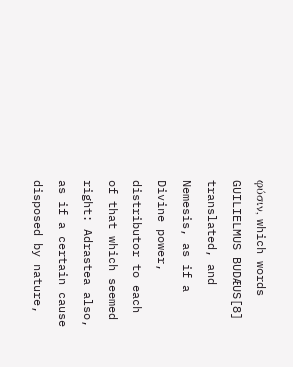φύσιν, which words GUILIELMUS BUDÆUS[8] translated, and Nemesis, as if a Divine power, distributor to each of that which seemed right: Adrastea also, as if a certain cause disposed by nature,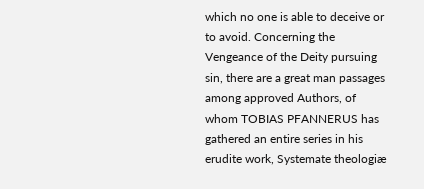which no one is able to deceive or to avoid. Concerning the Vengeance of the Deity pursuing sin, there are a great man passages among approved Authors, of whom TOBIAS PFANNERUS has gathered an entire series in his erudite work, Systemate theologiæ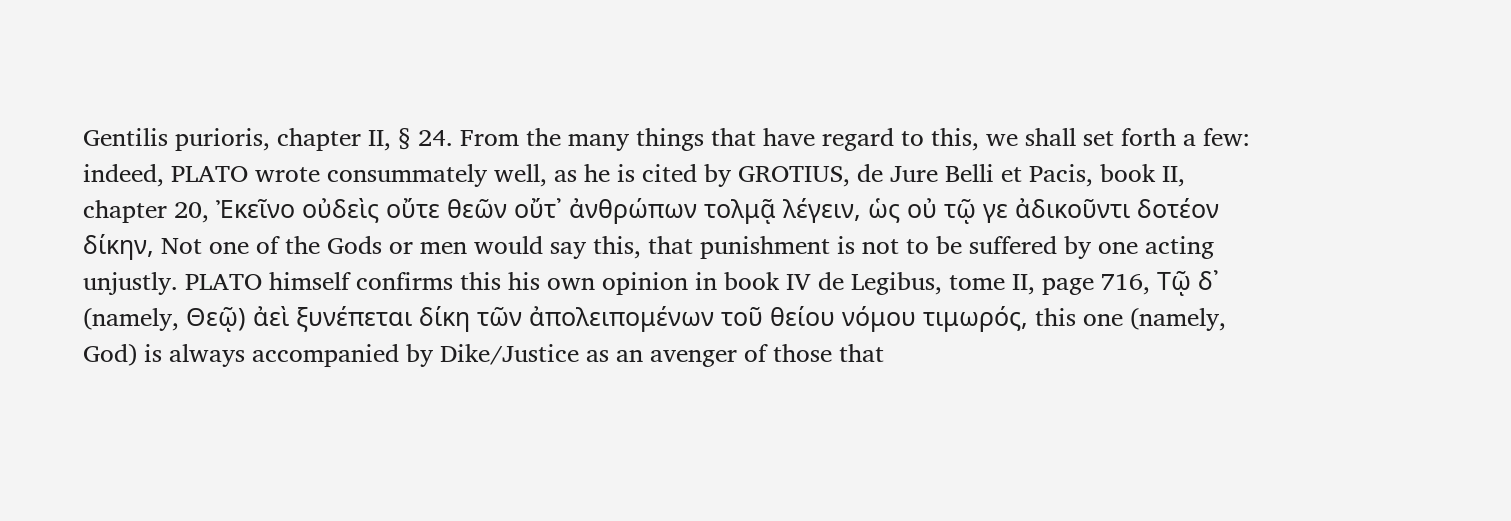Gentilis purioris, chapter II, § 24. From the many things that have regard to this, we shall set forth a few: indeed, PLATO wrote consummately well, as he is cited by GROTIUS, de Jure Belli et Pacis, book II, chapter 20, Ἐκεῖνο οὐδεὶς οὔτε θεῶν οὔτ᾽ ἀνθρώπων τολμᾷ λέγειν, ὡς οὐ τῷ γε ἀδικοῦντι δοτέον δίκην, Not one of the Gods or men would say this, that punishment is not to be suffered by one acting unjustly. PLATO himself confirms this his own opinion in book IV de Legibus, tome II, page 716, Τῷ δ᾽ (namely, Θεῷ) ἀεὶ ξυνέπεται δίκη τῶν ἀπολειπομένων τοῦ θείου νόμου τιμωρός, this one (namely, God) is always accompanied by Dike/Justice as an avenger of those that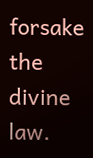forsake the divine law.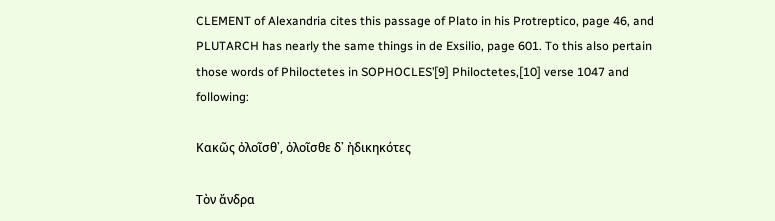CLEMENT of Alexandria cites this passage of Plato in his Protreptico, page 46, and PLUTARCH has nearly the same things in de Exsilio, page 601. To this also pertain those words of Philoctetes in SOPHOCLES’[9] Philoctetes,[10] verse 1047 and following:

Κακῶς ὀλοῖσθ᾽, ὀλοῖσθε δ᾽ ἠδικηκότες

Τὸν ἄνδρα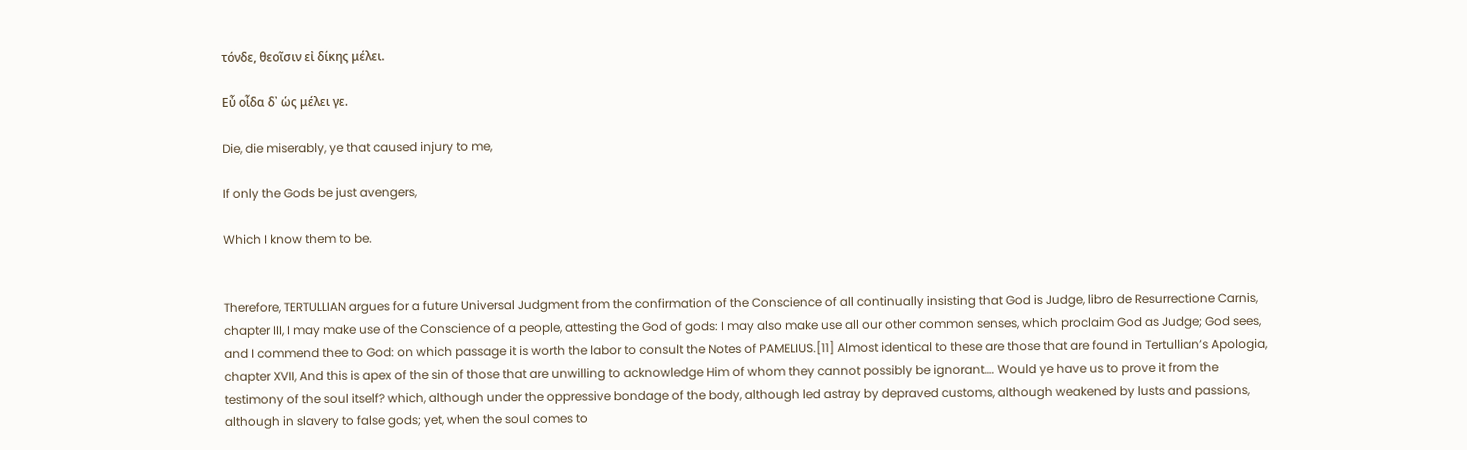τόνδε, θεοῖσιν εἰ δίκης μέλει.

Εὖ οἶδα δ᾽ ὡς μέλει γε.

Die, die miserably, ye that caused injury to me,

If only the Gods be just avengers,

Which I know them to be.


Therefore, TERTULLIAN argues for a future Universal Judgment from the confirmation of the Conscience of all continually insisting that God is Judge, libro de Resurrectione Carnis, chapter III, I may make use of the Conscience of a people, attesting the God of gods: I may also make use all our other common senses, which proclaim God as Judge; God sees, and I commend thee to God: on which passage it is worth the labor to consult the Notes of PAMELIUS.[11] Almost identical to these are those that are found in Tertullian’s Apologia, chapter XVII, And this is apex of the sin of those that are unwilling to acknowledge Him of whom they cannot possibly be ignorant…. Would ye have us to prove it from the testimony of the soul itself? which, although under the oppressive bondage of the body, although led astray by depraved customs, although weakened by lusts and passions, although in slavery to false gods; yet, when the soul comes to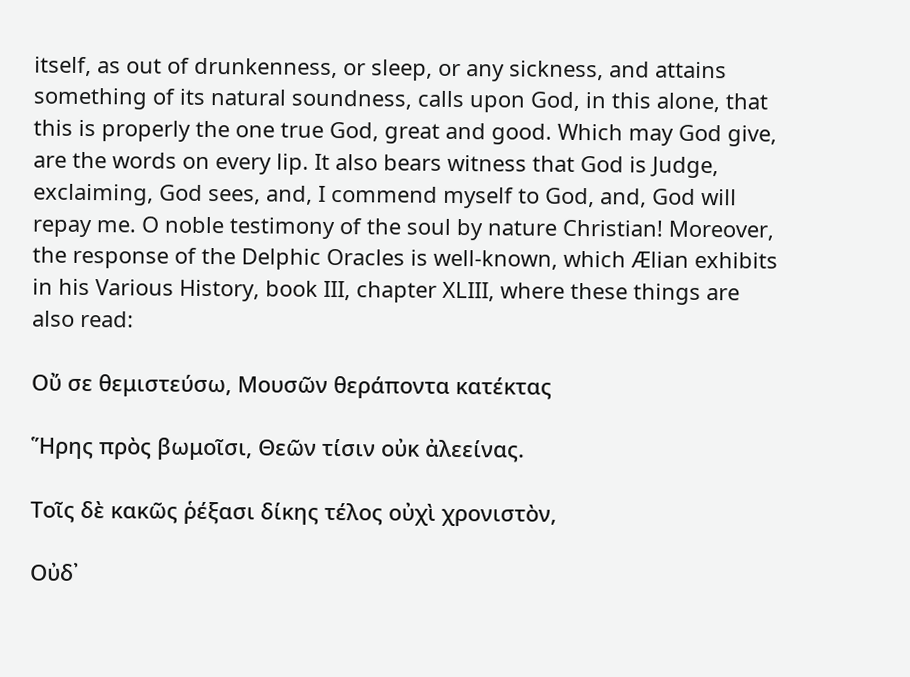itself, as out of drunkenness, or sleep, or any sickness, and attains something of its natural soundness, calls upon God, in this alone, that this is properly the one true God, great and good. Which may God give, are the words on every lip. It also bears witness that God is Judge, exclaiming, God sees, and, I commend myself to God, and, God will repay me. O noble testimony of the soul by nature Christian! Moreover, the response of the Delphic Oracles is well-known, which Ælian exhibits in his Various History, book III, chapter XLIII, where these things are also read:

Οὔ σε θεμιστεύσω, Μουσῶν θεράποντα κατέκτας

Ἥρης πρὸς βωμοῖσι, Θεῶν τίσιν οὐκ ἀλεείνας.

Τοῖς δὲ κακῶς ῥέξασι δίκης τέλος οὐχὶ χρονιστὸν,

Οὐδ᾽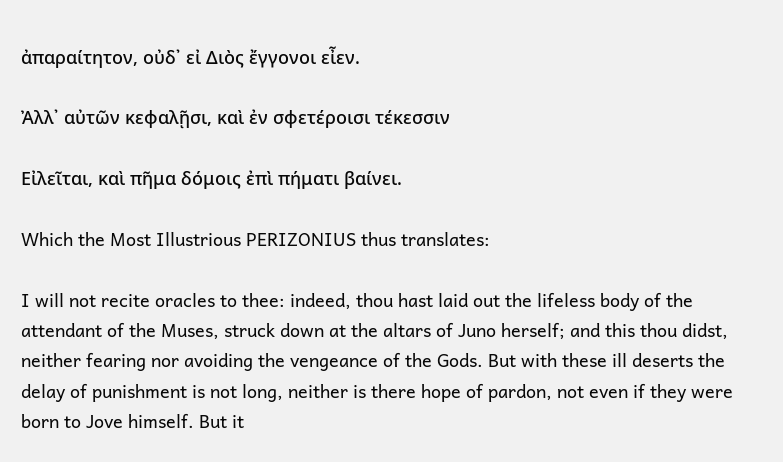ἀπαραίτητον, οὐδ᾽ εἰ Διὸς ἔγγονοι εἶεν.

Ἀλλ᾽ αὐτῶν κεφαλῇσι, καὶ ἐν σφετέροισι τέκεσσιν

Εἰλεῖται, καὶ πῆμα δόμοις ἐπὶ πήματι βαίνει.

Which the Most Illustrious PERIZONIUS thus translates:

I will not recite oracles to thee: indeed, thou hast laid out the lifeless body of the attendant of the Muses, struck down at the altars of Juno herself; and this thou didst, neither fearing nor avoiding the vengeance of the Gods. But with these ill deserts the delay of punishment is not long, neither is there hope of pardon, not even if they were born to Jove himself. But it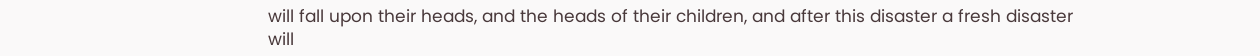will fall upon their heads, and the heads of their children, and after this disaster a fresh disaster will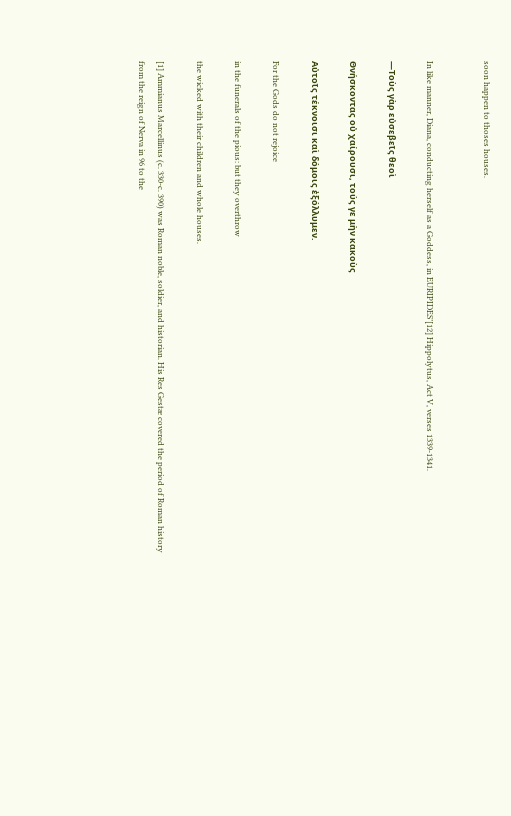soon happen to thoses houses.


In like manner, Diana, conducting herself as a Goddess, in EURIPIDES’[12] Hippolytus, Act V, verses 1339-1341.

—Τοὺς γὰρ εὐσεβεῖς θεοὶ

Θνήσκοντας οὐ χαίρουσι, τούς γε μὴν κακοὺς

Αὐτοῖς τέκνοισι καὶ δόμοις ἐξόλλυμεν.

For the Gods do not rejoice

in the funerals of the pious: but they overthrow

the wicked with their children and whole houses.

[1] Ammianus Marcellinus (c. 330-c. 390) was Roman noble, soldier, and historian. His Res Gestæ covered the period of Roman history from the reign of Nerva in 96 to the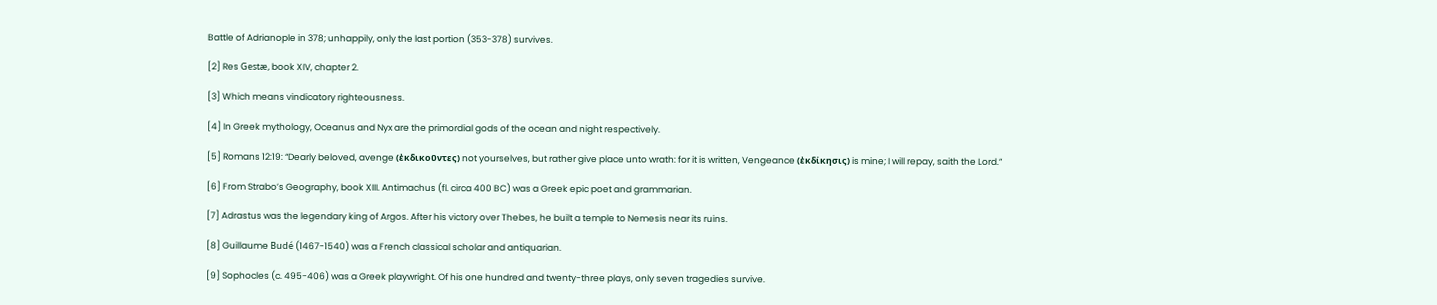Battle of Adrianople in 378; unhappily, only the last portion (353-378) survives.

[2] Res Gestæ, book XIV, chapter 2.

[3] Which means vindicatory righteousness.

[4] In Greek mythology, Oceanus and Nyx are the primordial gods of the ocean and night respectively.

[5] Romans 12:19: “Dearly beloved, avenge (ἐκδικοῦντες) not yourselves, but rather give place unto wrath: for it is written, Vengeance (ἐκδίκησις) is mine; I will repay, saith the Lord.”

[6] From Strabo’s Geography, book XIII. Antimachus (fl. circa 400 BC) was a Greek epic poet and grammarian.

[7] Adrastus was the legendary king of Argos. After his victory over Thebes, he built a temple to Nemesis near its ruins.

[8] Guillaume Budé (1467-1540) was a French classical scholar and antiquarian.

[9] Sophocles (c. 495-406) was a Greek playwright. Of his one hundred and twenty-three plays, only seven tragedies survive.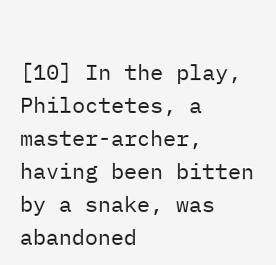[10] In the play, Philoctetes, a master-archer, having been bitten by a snake, was abandoned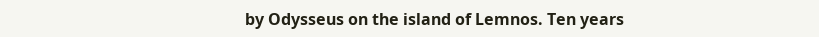by Odysseus on the island of Lemnos. Ten years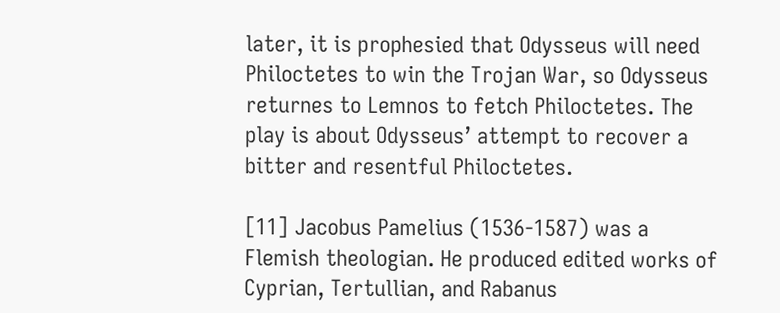later, it is prophesied that Odysseus will need Philoctetes to win the Trojan War, so Odysseus returnes to Lemnos to fetch Philoctetes. The play is about Odysseus’ attempt to recover a bitter and resentful Philoctetes.

[11] Jacobus Pamelius (1536-1587) was a Flemish theologian. He produced edited works of Cyprian, Tertullian, and Rabanus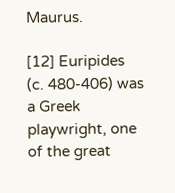Maurus.

[12] Euripides (c. 480-406) was a Greek playwright, one of the great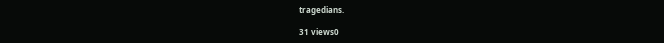tragedians.

31 views0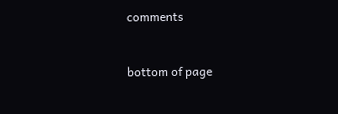comments


bottom of page